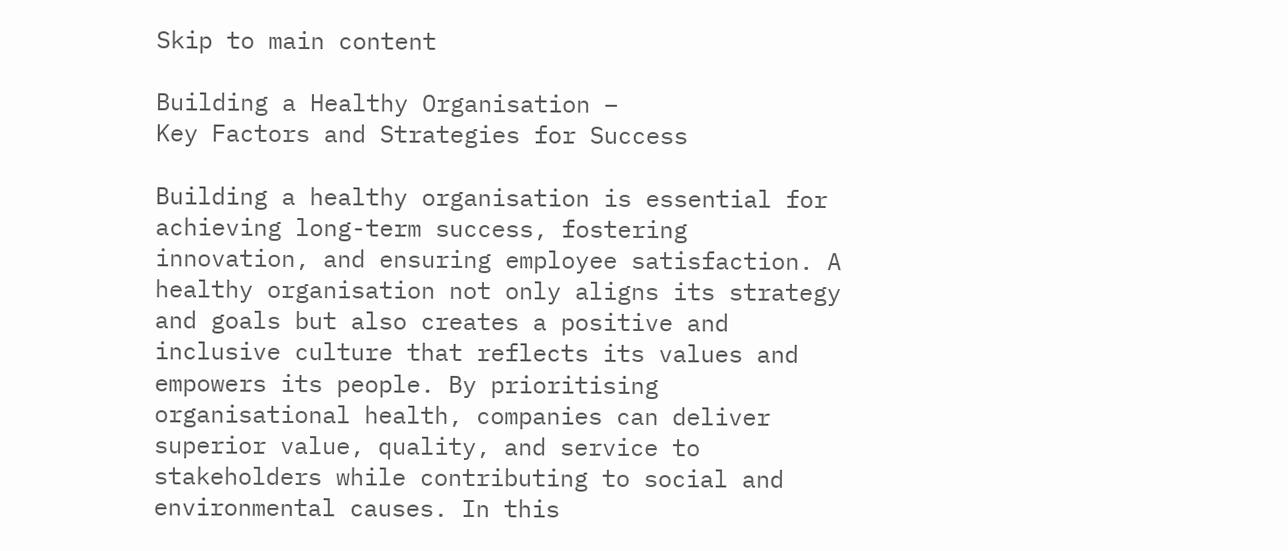Skip to main content

Building a Healthy Organisation –
Key Factors and Strategies for Success

Building a healthy organisation is essential for achieving long-term success, fostering innovation, and ensuring employee satisfaction. A healthy organisation not only aligns its strategy and goals but also creates a positive and inclusive culture that reflects its values and empowers its people. By prioritising organisational health, companies can deliver superior value, quality, and service to stakeholders while contributing to social and environmental causes. In this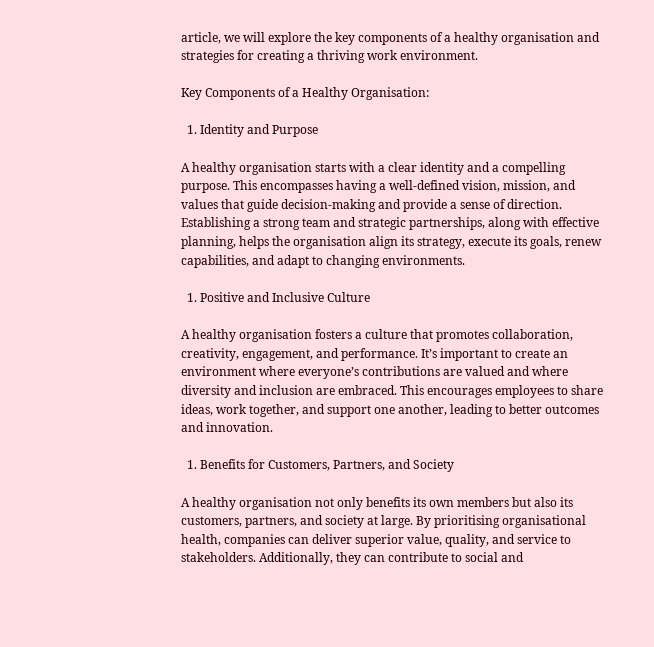article, we will explore the key components of a healthy organisation and strategies for creating a thriving work environment.

Key Components of a Healthy Organisation:

  1. Identity and Purpose

A healthy organisation starts with a clear identity and a compelling purpose. This encompasses having a well-defined vision, mission, and values that guide decision-making and provide a sense of direction. Establishing a strong team and strategic partnerships, along with effective planning, helps the organisation align its strategy, execute its goals, renew capabilities, and adapt to changing environments.

  1. Positive and Inclusive Culture

A healthy organisation fosters a culture that promotes collaboration, creativity, engagement, and performance. It’s important to create an environment where everyone’s contributions are valued and where diversity and inclusion are embraced. This encourages employees to share ideas, work together, and support one another, leading to better outcomes and innovation.

  1. Benefits for Customers, Partners, and Society

A healthy organisation not only benefits its own members but also its customers, partners, and society at large. By prioritising organisational health, companies can deliver superior value, quality, and service to stakeholders. Additionally, they can contribute to social and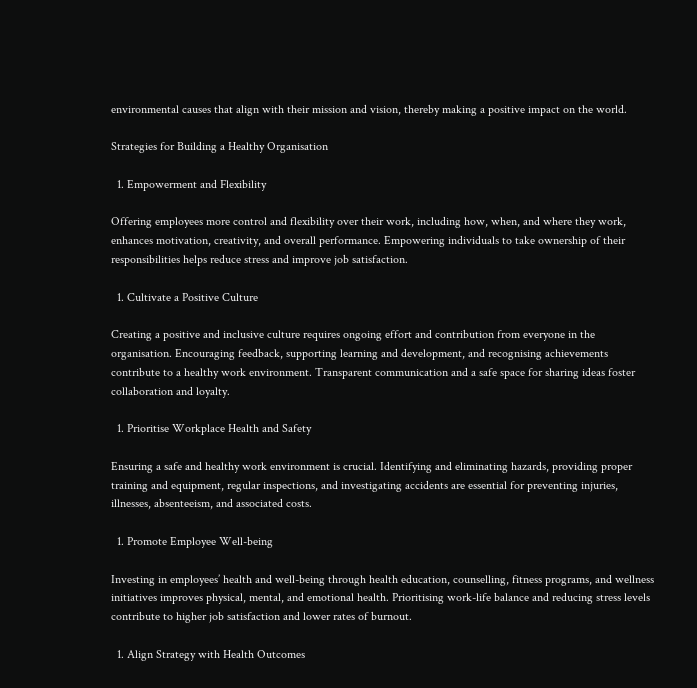environmental causes that align with their mission and vision, thereby making a positive impact on the world.

Strategies for Building a Healthy Organisation

  1. Empowerment and Flexibility

Offering employees more control and flexibility over their work, including how, when, and where they work, enhances motivation, creativity, and overall performance. Empowering individuals to take ownership of their responsibilities helps reduce stress and improve job satisfaction.

  1. Cultivate a Positive Culture

Creating a positive and inclusive culture requires ongoing effort and contribution from everyone in the organisation. Encouraging feedback, supporting learning and development, and recognising achievements contribute to a healthy work environment. Transparent communication and a safe space for sharing ideas foster collaboration and loyalty.

  1. Prioritise Workplace Health and Safety

Ensuring a safe and healthy work environment is crucial. Identifying and eliminating hazards, providing proper training and equipment, regular inspections, and investigating accidents are essential for preventing injuries, illnesses, absenteeism, and associated costs.

  1. Promote Employee Well-being

Investing in employees’ health and well-being through health education, counselling, fitness programs, and wellness initiatives improves physical, mental, and emotional health. Prioritising work-life balance and reducing stress levels contribute to higher job satisfaction and lower rates of burnout.

  1. Align Strategy with Health Outcomes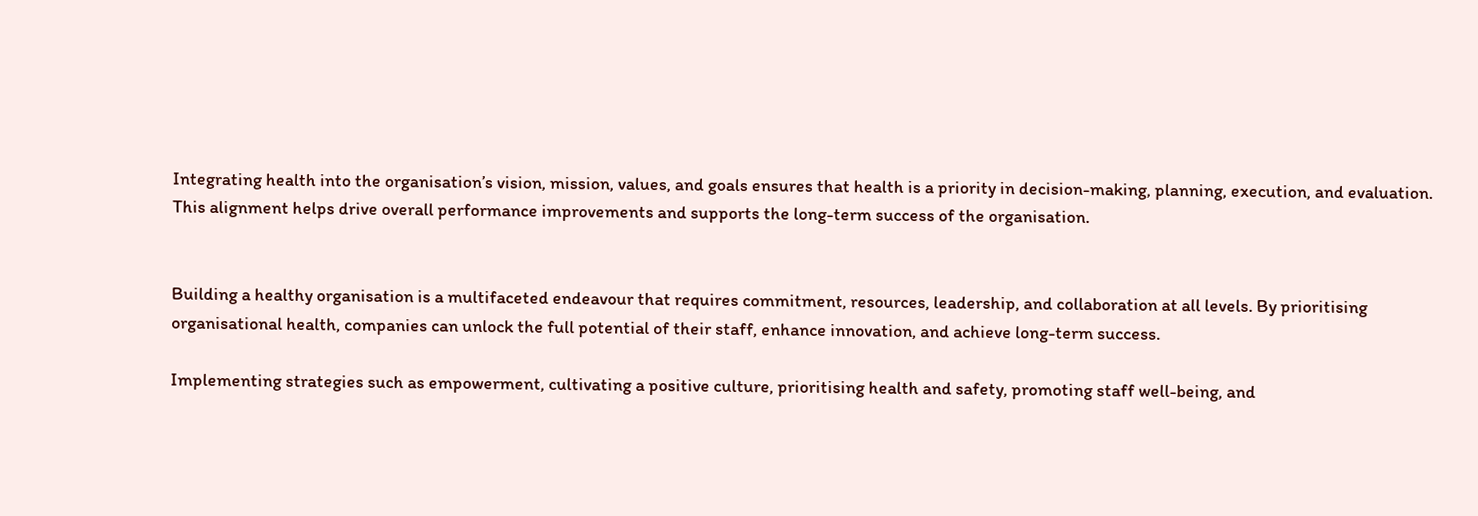Integrating health into the organisation’s vision, mission, values, and goals ensures that health is a priority in decision-making, planning, execution, and evaluation. This alignment helps drive overall performance improvements and supports the long-term success of the organisation.


Building a healthy organisation is a multifaceted endeavour that requires commitment, resources, leadership, and collaboration at all levels. By prioritising organisational health, companies can unlock the full potential of their staff, enhance innovation, and achieve long-term success.

Implementing strategies such as empowerment, cultivating a positive culture, prioritising health and safety, promoting staff well-being, and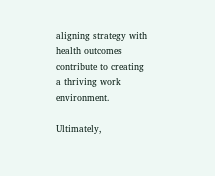aligning strategy with health outcomes contribute to creating a thriving work environment.

Ultimately,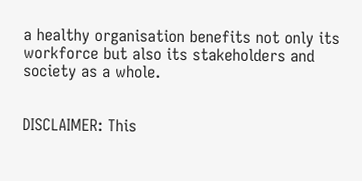a healthy organisation benefits not only its workforce but also its stakeholders and society as a whole.


DISCLAIMER: This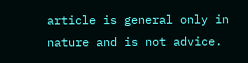article is general only in nature and is not advice.